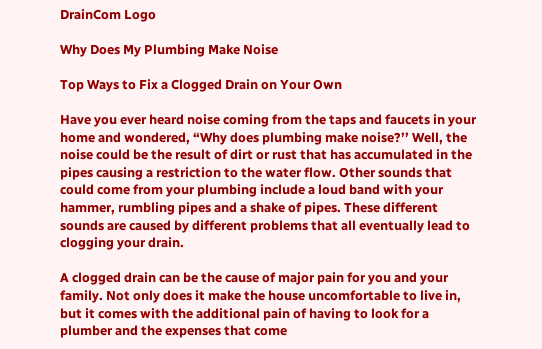DrainCom Logo

Why Does My Plumbing Make Noise

Top Ways to Fix a Clogged Drain on Your Own

Have you ever heard noise coming from the taps and faucets in your home and wondered, “Why does plumbing make noise?’’ Well, the noise could be the result of dirt or rust that has accumulated in the pipes causing a restriction to the water flow. Other sounds that could come from your plumbing include a loud band with your hammer, rumbling pipes and a shake of pipes. These different sounds are caused by different problems that all eventually lead to clogging your drain.

A clogged drain can be the cause of major pain for you and your family. Not only does it make the house uncomfortable to live in, but it comes with the additional pain of having to look for a plumber and the expenses that come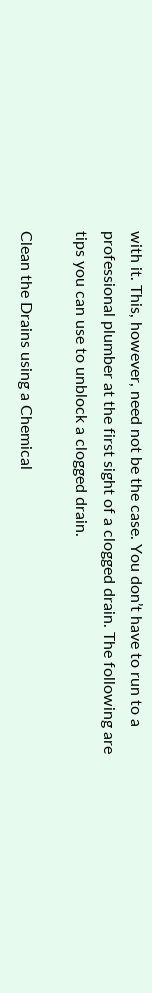with it. This, however, need not be the case. You don’t have to run to a professional plumber at the first sight of a clogged drain. The following are tips you can use to unblock a clogged drain.

Clean the Drains using a Chemical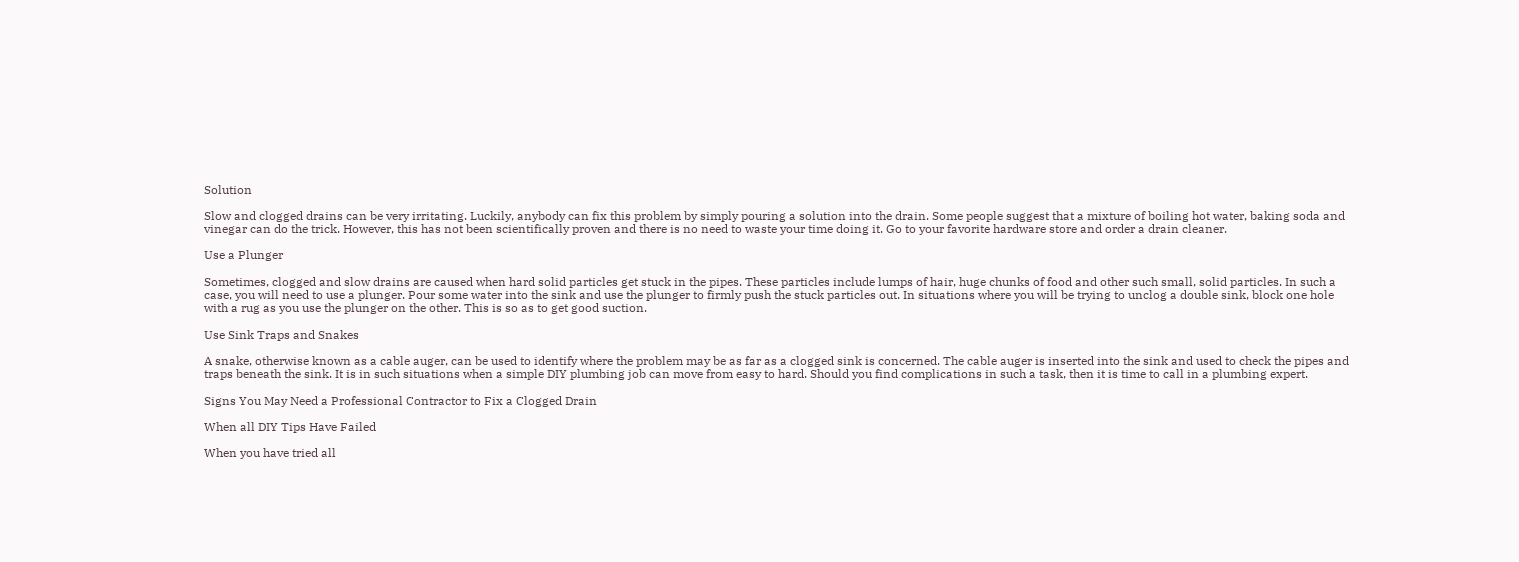Solution

Slow and clogged drains can be very irritating. Luckily, anybody can fix this problem by simply pouring a solution into the drain. Some people suggest that a mixture of boiling hot water, baking soda and vinegar can do the trick. However, this has not been scientifically proven and there is no need to waste your time doing it. Go to your favorite hardware store and order a drain cleaner.

Use a Plunger

Sometimes, clogged and slow drains are caused when hard solid particles get stuck in the pipes. These particles include lumps of hair, huge chunks of food and other such small, solid particles. In such a case, you will need to use a plunger. Pour some water into the sink and use the plunger to firmly push the stuck particles out. In situations where you will be trying to unclog a double sink, block one hole with a rug as you use the plunger on the other. This is so as to get good suction.

Use Sink Traps and Snakes

A snake, otherwise known as a cable auger, can be used to identify where the problem may be as far as a clogged sink is concerned. The cable auger is inserted into the sink and used to check the pipes and traps beneath the sink. It is in such situations when a simple DIY plumbing job can move from easy to hard. Should you find complications in such a task, then it is time to call in a plumbing expert.

Signs You May Need a Professional Contractor to Fix a Clogged Drain

When all DIY Tips Have Failed

When you have tried all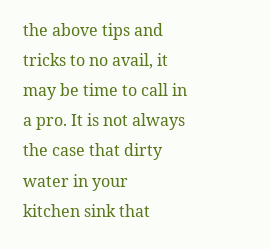the above tips and tricks to no avail, it may be time to call in a pro. It is not always the case that dirty water in your kitchen sink that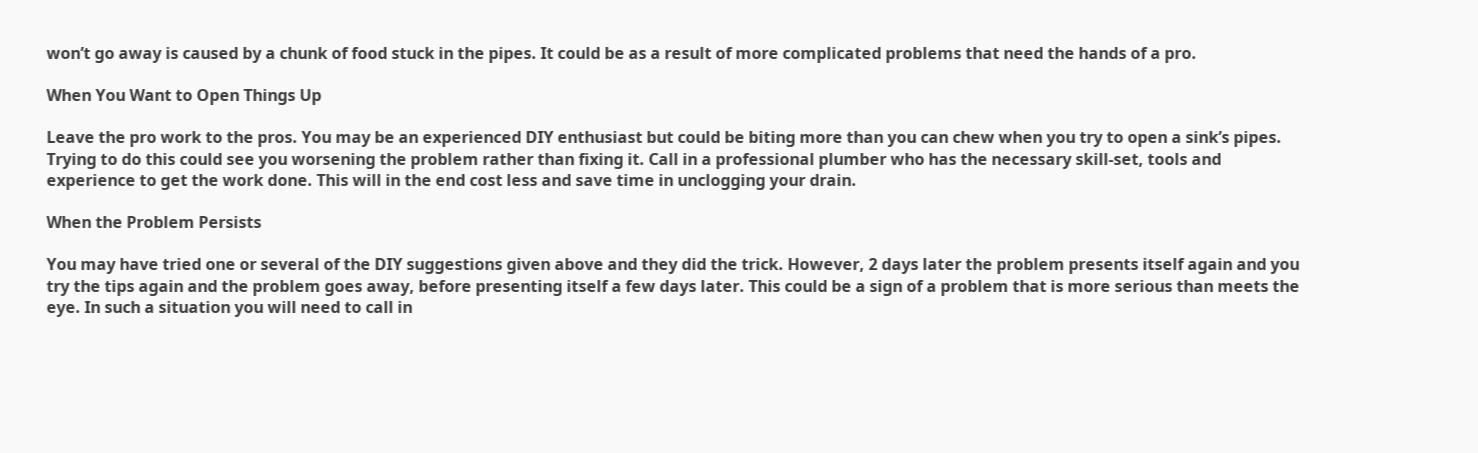won’t go away is caused by a chunk of food stuck in the pipes. It could be as a result of more complicated problems that need the hands of a pro.

When You Want to Open Things Up

Leave the pro work to the pros. You may be an experienced DIY enthusiast but could be biting more than you can chew when you try to open a sink’s pipes. Trying to do this could see you worsening the problem rather than fixing it. Call in a professional plumber who has the necessary skill-set, tools and experience to get the work done. This will in the end cost less and save time in unclogging your drain.

When the Problem Persists

You may have tried one or several of the DIY suggestions given above and they did the trick. However, 2 days later the problem presents itself again and you try the tips again and the problem goes away, before presenting itself a few days later. This could be a sign of a problem that is more serious than meets the eye. In such a situation you will need to call in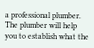a professional plumber. The plumber will help you to establish what the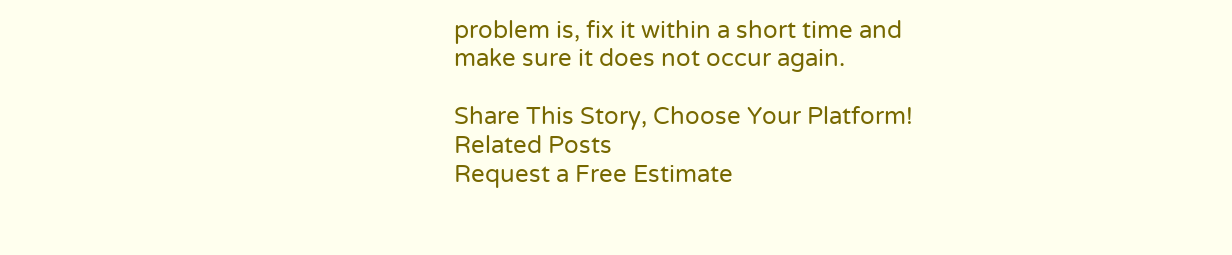problem is, fix it within a short time and make sure it does not occur again.

Share This Story, Choose Your Platform!
Related Posts
Request a Free Estimate